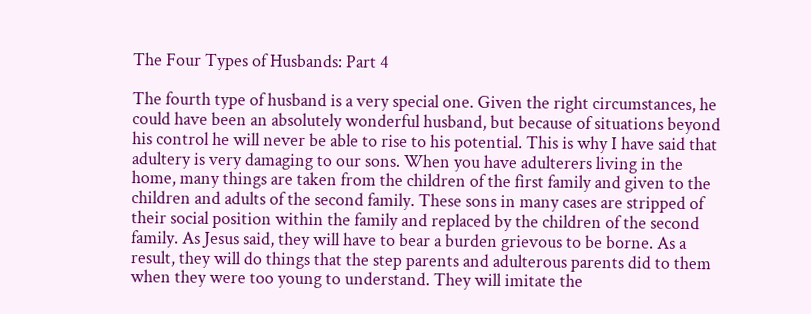The Four Types of Husbands: Part 4

The fourth type of husband is a very special one. Given the right circumstances, he could have been an absolutely wonderful husband, but because of situations beyond his control he will never be able to rise to his potential. This is why I have said that adultery is very damaging to our sons. When you have adulterers living in the home, many things are taken from the children of the first family and given to the children and adults of the second family. These sons in many cases are stripped of their social position within the family and replaced by the children of the second family. As Jesus said, they will have to bear a burden grievous to be borne. As a result, they will do things that the step parents and adulterous parents did to them when they were too young to understand. They will imitate the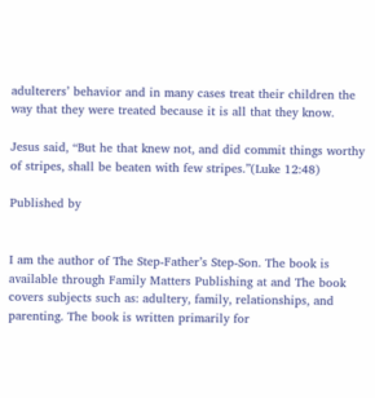adulterers’ behavior and in many cases treat their children the way that they were treated because it is all that they know.

Jesus said, “But he that knew not, and did commit things worthy of stripes, shall be beaten with few stripes.”(Luke 12:48)

Published by


I am the author of The Step-Father’s Step-Son. The book is available through Family Matters Publishing at and The book covers subjects such as: adultery, family, relationships, and parenting. The book is written primarily for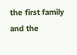the first family and the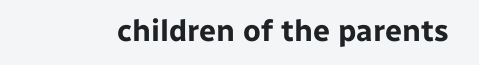children of the parents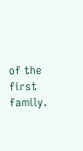of the first family.